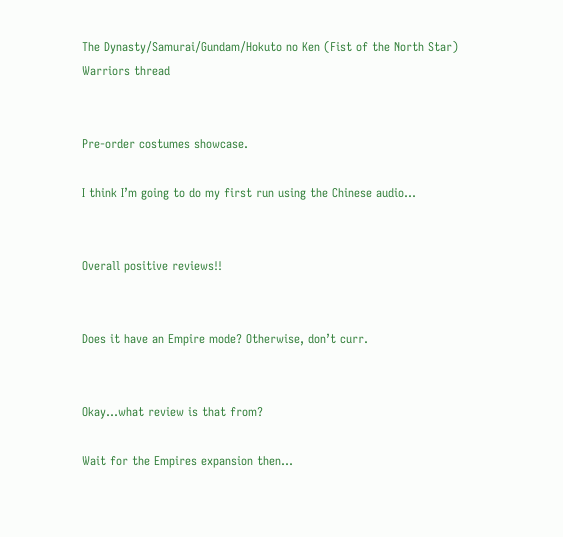The Dynasty/Samurai/Gundam/Hokuto no Ken (Fist of the North Star) Warriors thread


Pre-order costumes showcase.

I think I’m going to do my first run using the Chinese audio…


Overall positive reviews!!


Does it have an Empire mode? Otherwise, don’t curr.


Okay…what review is that from?

Wait for the Empires expansion then…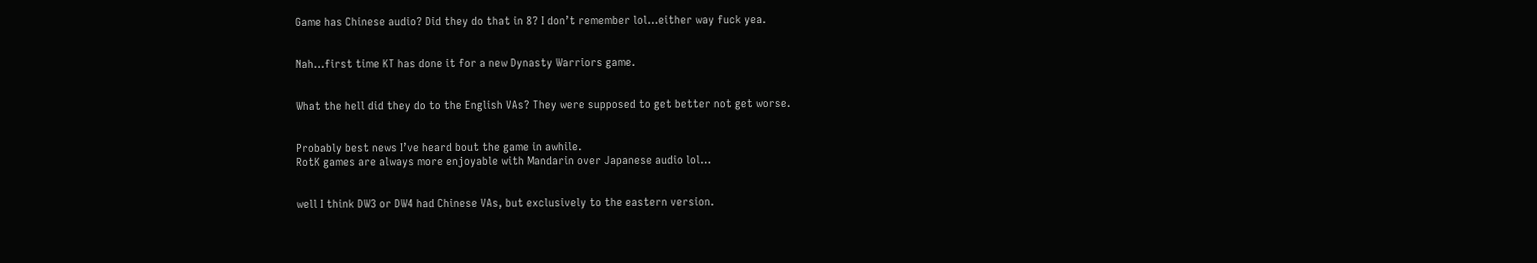Game has Chinese audio? Did they do that in 8? I don’t remember lol…either way fuck yea.


Nah…first time KT has done it for a new Dynasty Warriors game.


What the hell did they do to the English VAs? They were supposed to get better not get worse.


Probably best news I’ve heard bout the game in awhile.
RotK games are always more enjoyable with Mandarin over Japanese audio lol…


well I think DW3 or DW4 had Chinese VAs, but exclusively to the eastern version.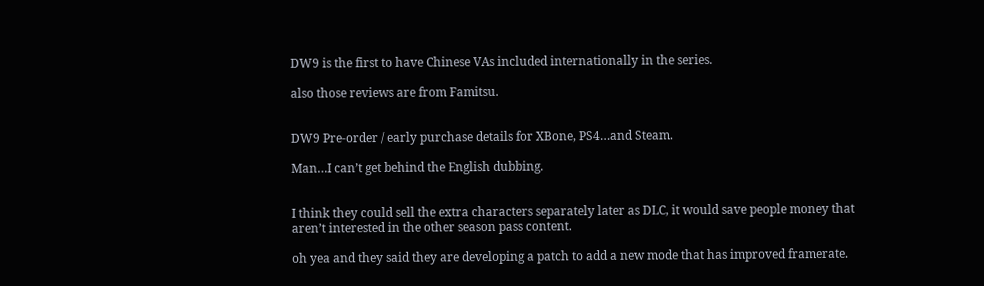DW9 is the first to have Chinese VAs included internationally in the series.

also those reviews are from Famitsu.


DW9 Pre-order / early purchase details for XBone, PS4…and Steam.

Man…I can’t get behind the English dubbing.


I think they could sell the extra characters separately later as DLC, it would save people money that aren’t interested in the other season pass content.

oh yea and they said they are developing a patch to add a new mode that has improved framerate.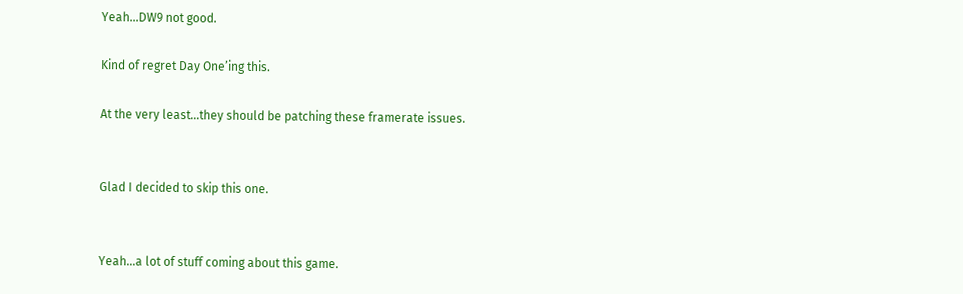Yeah…DW9 not good.

Kind of regret Day One’ing this.

At the very least…they should be patching these framerate issues.


Glad I decided to skip this one.


Yeah…a lot of stuff coming about this game.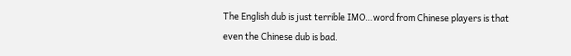The English dub is just terrible IMO…word from Chinese players is that even the Chinese dub is bad.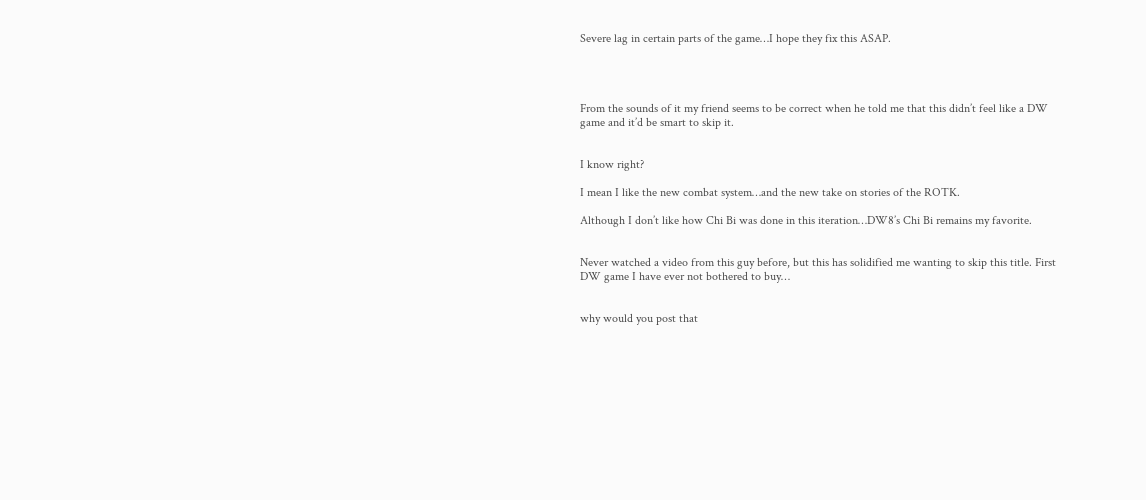Severe lag in certain parts of the game…I hope they fix this ASAP.




From the sounds of it my friend seems to be correct when he told me that this didn’t feel like a DW game and it’d be smart to skip it.


I know right?

I mean I like the new combat system…and the new take on stories of the ROTK.

Although I don’t like how Chi Bi was done in this iteration…DW8’s Chi Bi remains my favorite.


Never watched a video from this guy before, but this has solidified me wanting to skip this title. First DW game I have ever not bothered to buy…


why would you post that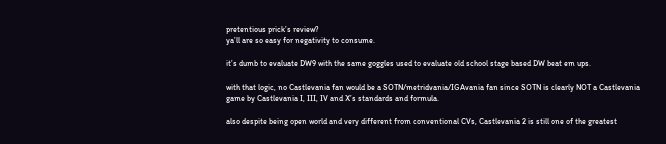pretentious prick’s review?
ya’ll are so easy for negativity to consume.

it’s dumb to evaluate DW9 with the same goggles used to evaluate old school stage based DW beat em ups.

with that logic, no Castlevania fan would be a SOTN/metridvania/IGAvania fan since SOTN is clearly NOT a Castlevania game by Castlevania I, III, IV and X’s standards and formula.

also despite being open world and very different from conventional CVs, Castlevania 2 is still one of the greatest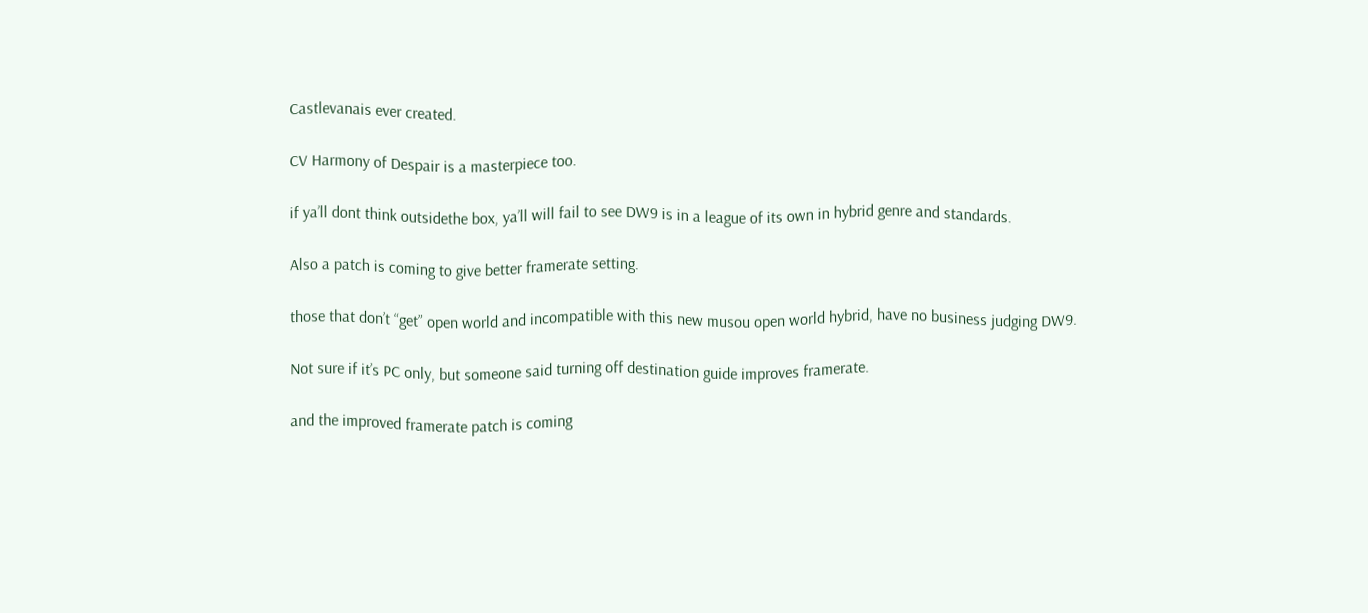Castlevanais ever created.

CV Harmony of Despair is a masterpiece too.

if ya’ll dont think outsidethe box, ya’ll will fail to see DW9 is in a league of its own in hybrid genre and standards.

Also a patch is coming to give better framerate setting.

those that don’t “get” open world and incompatible with this new musou open world hybrid, have no business judging DW9.

Not sure if it’s PC only, but someone said turning off destination guide improves framerate.

and the improved framerate patch is coming